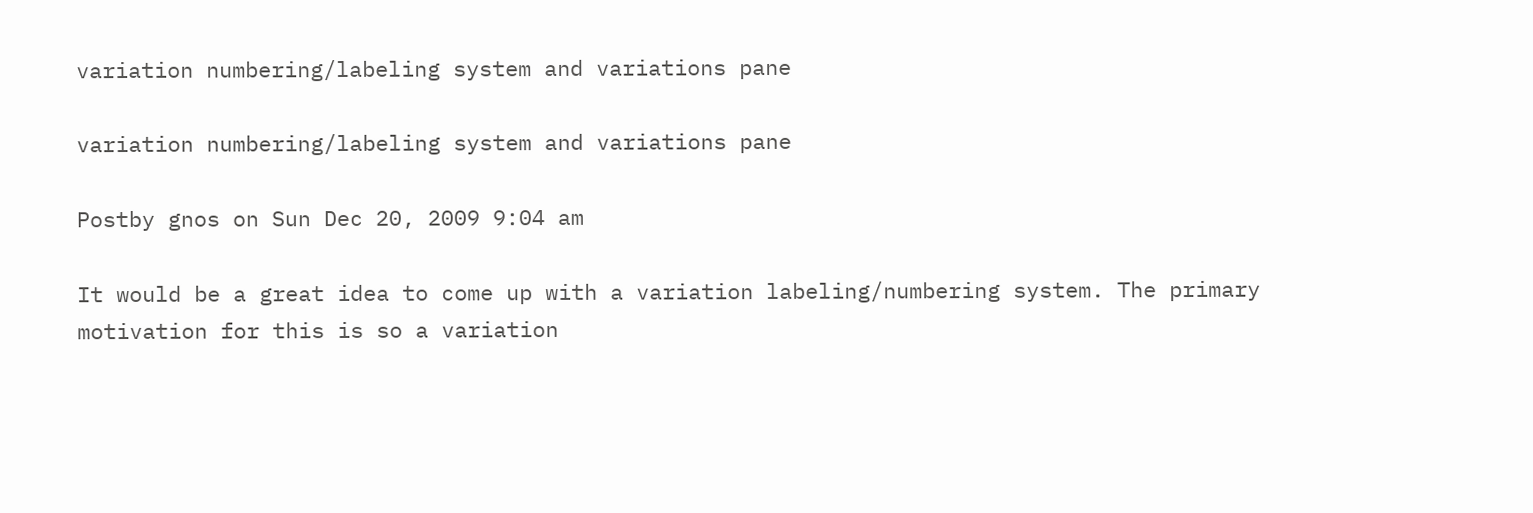variation numbering/labeling system and variations pane

variation numbering/labeling system and variations pane

Postby gnos on Sun Dec 20, 2009 9:04 am

It would be a great idea to come up with a variation labeling/numbering system. The primary motivation for this is so a variation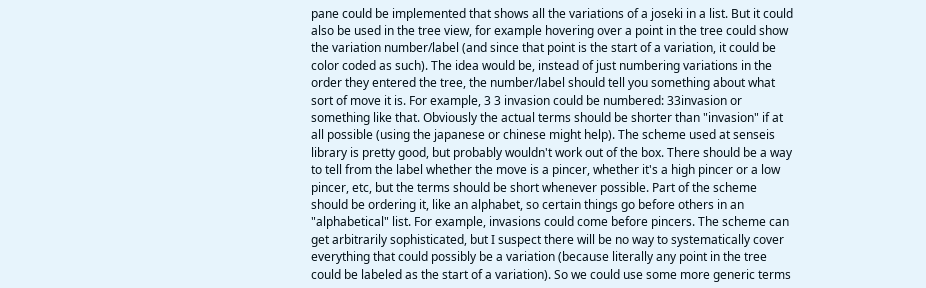pane could be implemented that shows all the variations of a joseki in a list. But it could also be used in the tree view, for example hovering over a point in the tree could show the variation number/label (and since that point is the start of a variation, it could be color coded as such). The idea would be, instead of just numbering variations in the order they entered the tree, the number/label should tell you something about what sort of move it is. For example, 3 3 invasion could be numbered: 33invasion or something like that. Obviously the actual terms should be shorter than "invasion" if at all possible (using the japanese or chinese might help). The scheme used at senseis library is pretty good, but probably wouldn't work out of the box. There should be a way to tell from the label whether the move is a pincer, whether it's a high pincer or a low pincer, etc, but the terms should be short whenever possible. Part of the scheme should be ordering it, like an alphabet, so certain things go before others in an "alphabetical" list. For example, invasions could come before pincers. The scheme can get arbitrarily sophisticated, but I suspect there will be no way to systematically cover everything that could possibly be a variation (because literally any point in the tree could be labeled as the start of a variation). So we could use some more generic terms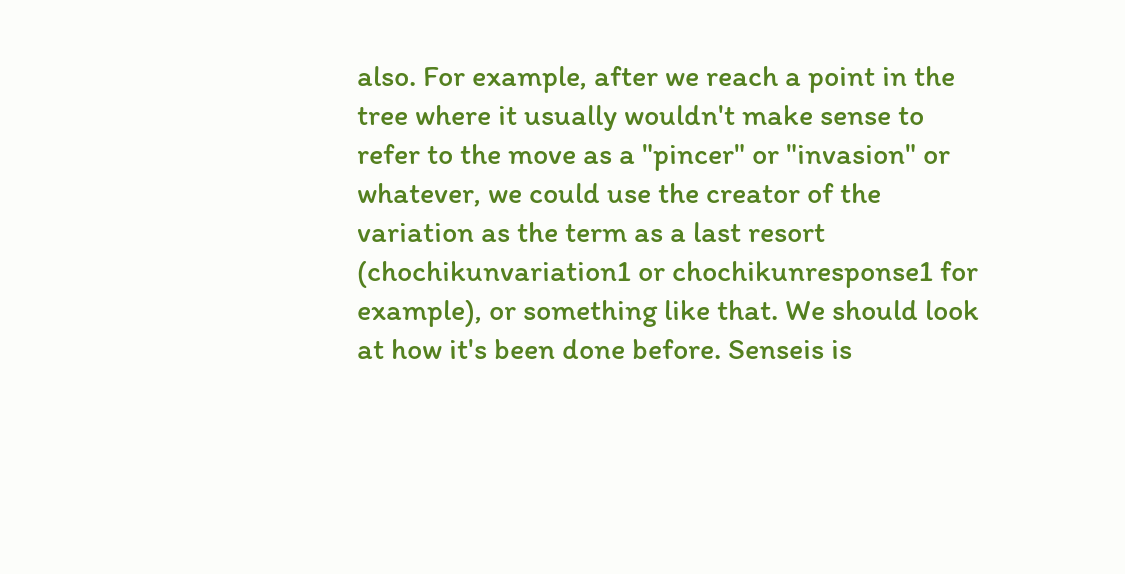also. For example, after we reach a point in the tree where it usually wouldn't make sense to refer to the move as a "pincer" or "invasion" or whatever, we could use the creator of the variation as the term as a last resort (chochikunvariation1 or chochikunresponse1 for example), or something like that. We should look at how it's been done before. Senseis is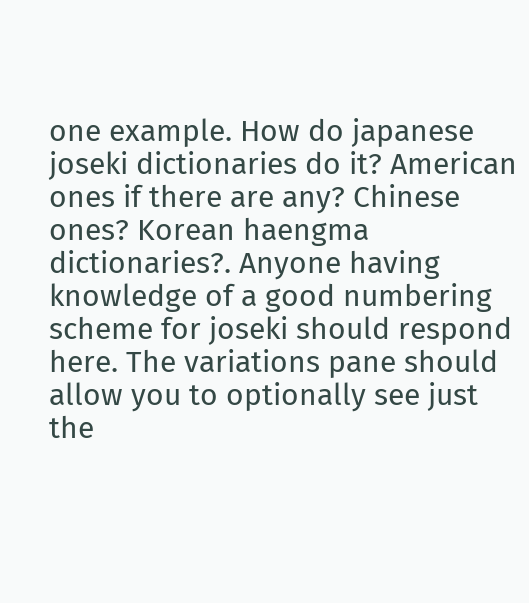one example. How do japanese joseki dictionaries do it? American ones if there are any? Chinese ones? Korean haengma dictionaries?. Anyone having knowledge of a good numbering scheme for joseki should respond here. The variations pane should allow you to optionally see just the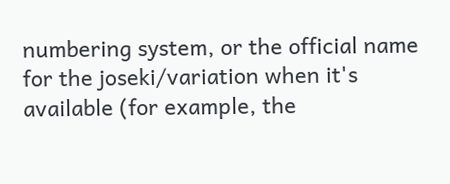numbering system, or the official name for the joseki/variation when it's available (for example, the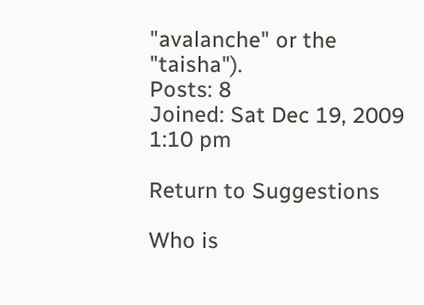"avalanche" or the "taisha").
Posts: 8
Joined: Sat Dec 19, 2009 1:10 pm

Return to Suggestions

Who is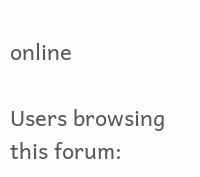online

Users browsing this forum: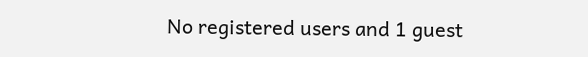No registered users and 1 guest